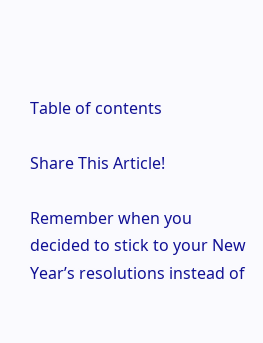Table of contents

Share This Article!

Remember when you decided to stick to your New Year’s resolutions instead of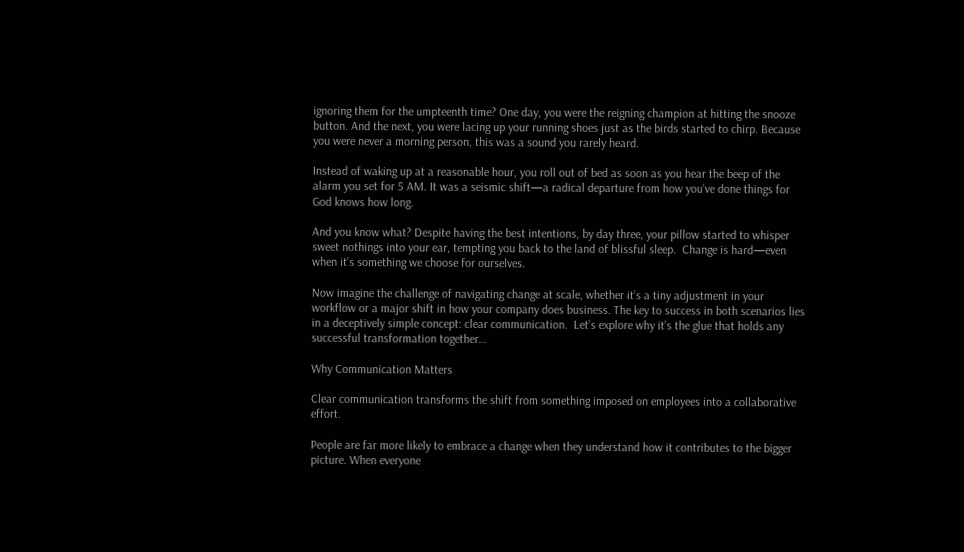ignoring them for the umpteenth time? One day, you were the reigning champion at hitting the snooze button. And the next, you were lacing up your running shoes just as the birds started to chirp. Because you were never a morning person, this was a sound you rarely heard.

Instead of waking up at a reasonable hour, you roll out of bed as soon as you hear the beep of the alarm you set for 5 AM. It was a seismic shift—a radical departure from how you’ve done things for God knows how long.

And you know what? Despite having the best intentions, by day three, your pillow started to whisper sweet nothings into your ear, tempting you back to the land of blissful sleep.  Change is hard—even when it’s something we choose for ourselves.

Now imagine the challenge of navigating change at scale, whether it’s a tiny adjustment in your workflow or a major shift in how your company does business. The key to success in both scenarios lies in a deceptively simple concept: clear communication.  Let’s explore why it’s the glue that holds any successful transformation together…

Why Communication Matters

Clear communication transforms the shift from something imposed on employees into a collaborative effort.

People are far more likely to embrace a change when they understand how it contributes to the bigger picture. When everyone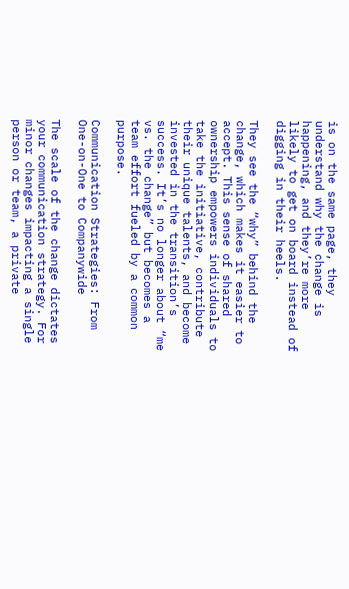is on the same page, they understand why the change is happening, and they’re more likely to get on board instead of digging in their heels.

They see the “why” behind the change, which makes it easier to accept. This sense of shared ownership empowers individuals to take the initiative, contribute their unique talents, and become invested in the transition’s success. It’s no longer about “me vs. the change” but becomes a team effort fueled by a common purpose.

Communication Strategies: From One-on-One to Companywide

The scale of the change dictates your communication strategy. For minor changes impacting a single person or team, a private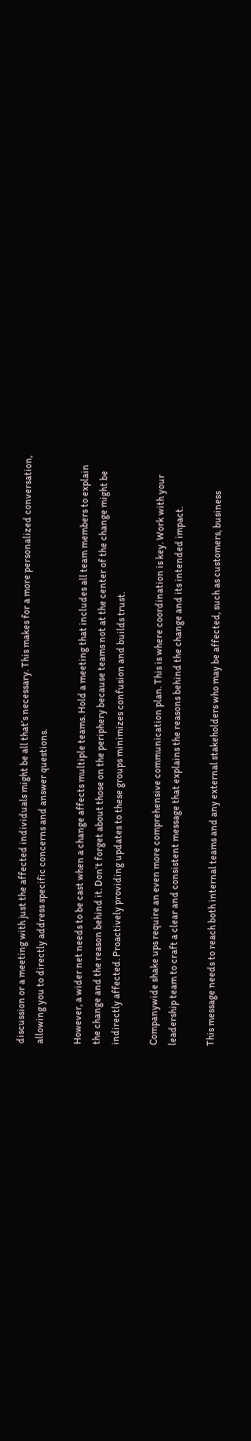discussion or a meeting with just the affected individuals might be all that’s necessary. This makes for a more personalized conversation, allowing you to directly address specific concerns and answer questions.

However, a wider net needs to be cast when a change affects multiple teams. Hold a meeting that includes all team members to explain the change and the reason behind it. Don’t forget about those on the periphery because teams not at the center of the change might be indirectly affected. Proactively providing updates to these groups minimizes confusion and builds trust.

Companywide shake ups require an even more comprehensive communication plan. This is where coordination is key. Work with your leadership team to craft a clear and consistent message that explains the reasons behind the change and its intended impact.

This message needs to reach both internal teams and any external stakeholders who may be affected, such as customers, business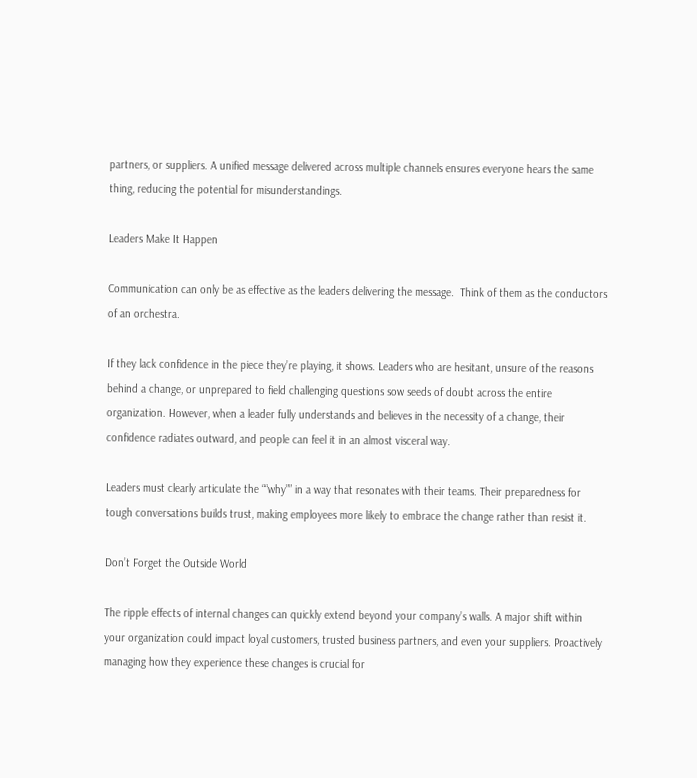partners, or suppliers. A unified message delivered across multiple channels ensures everyone hears the same thing, reducing the potential for misunderstandings.

Leaders Make It Happen

Communication can only be as effective as the leaders delivering the message.  Think of them as the conductors of an orchestra.

If they lack confidence in the piece they’re playing, it shows. Leaders who are hesitant, unsure of the reasons behind a change, or unprepared to field challenging questions sow seeds of doubt across the entire organization. However, when a leader fully understands and believes in the necessity of a change, their confidence radiates outward, and people can feel it in an almost visceral way.

Leaders must clearly articulate the ““why”” in a way that resonates with their teams. Their preparedness for tough conversations builds trust, making employees more likely to embrace the change rather than resist it.

Don’t Forget the Outside World

The ripple effects of internal changes can quickly extend beyond your company’s walls. A major shift within your organization could impact loyal customers, trusted business partners, and even your suppliers. Proactively managing how they experience these changes is crucial for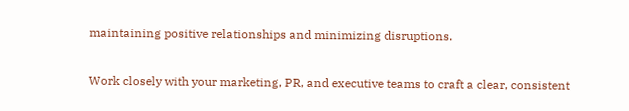maintaining positive relationships and minimizing disruptions.

Work closely with your marketing, PR, and executive teams to craft a clear, consistent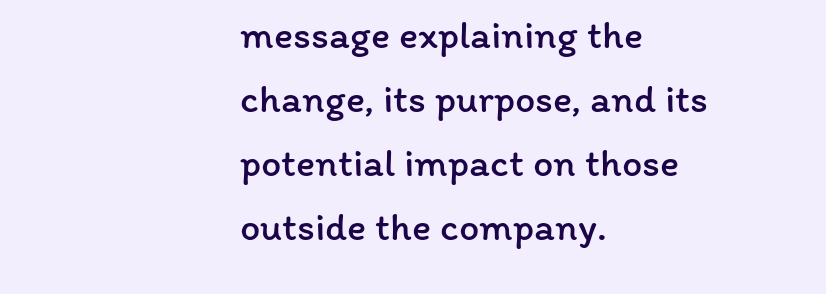message explaining the change, its purpose, and its potential impact on those outside the company.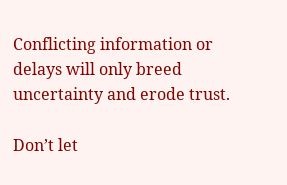Conflicting information or delays will only breed uncertainty and erode trust.

Don’t let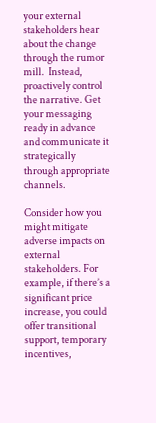your external stakeholders hear about the change through the rumor mill.  Instead, proactively control the narrative. Get your messaging ready in advance and communicate it strategically through appropriate channels.

Consider how you might mitigate adverse impacts on external stakeholders. For example, if there’s a significant price increase, you could offer transitional support, temporary incentives,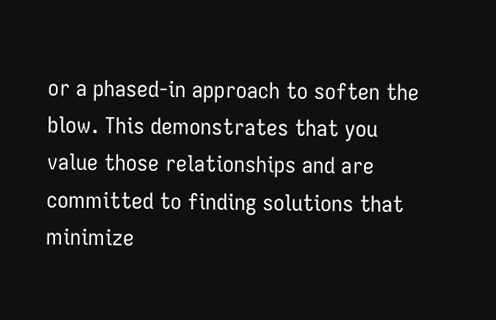or a phased-in approach to soften the blow. This demonstrates that you value those relationships and are committed to finding solutions that minimize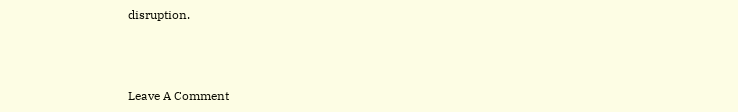disruption.



Leave A Comment